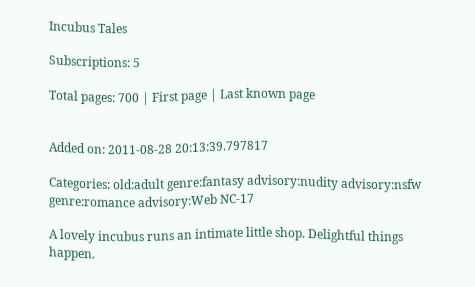Incubus Tales

Subscriptions: 5

Total pages: 700 | First page | Last known page


Added on: 2011-08-28 20:13:39.797817

Categories: old:adult genre:fantasy advisory:nudity advisory:nsfw genre:romance advisory:Web NC-17

A lovely incubus runs an intimate little shop. Delightful things happen.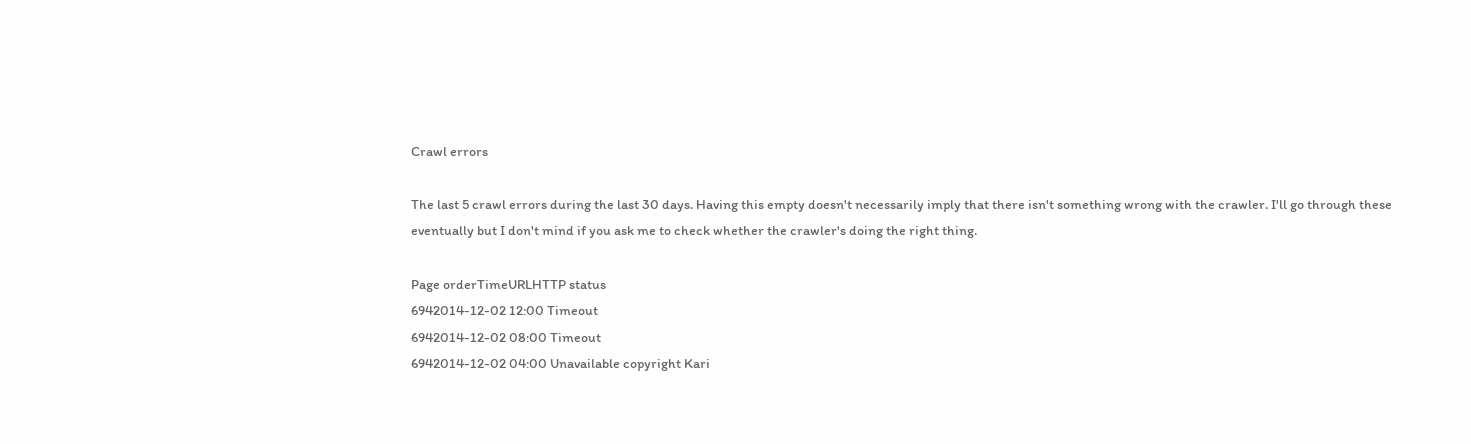Crawl errors

The last 5 crawl errors during the last 30 days. Having this empty doesn't necessarily imply that there isn't something wrong with the crawler. I'll go through these eventually but I don't mind if you ask me to check whether the crawler's doing the right thing.

Page orderTimeURLHTTP status
6942014-12-02 12:00 Timeout
6942014-12-02 08:00 Timeout
6942014-12-02 04:00 Unavailable copyright Kari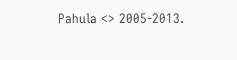Pahula <> 2005-2013.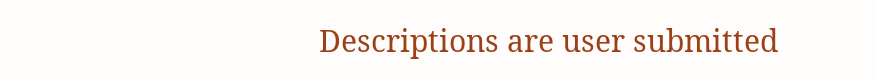Descriptions are user submitted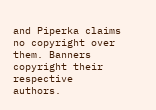and Piperka claims no copyright over them. Banners copyright their respective authors.